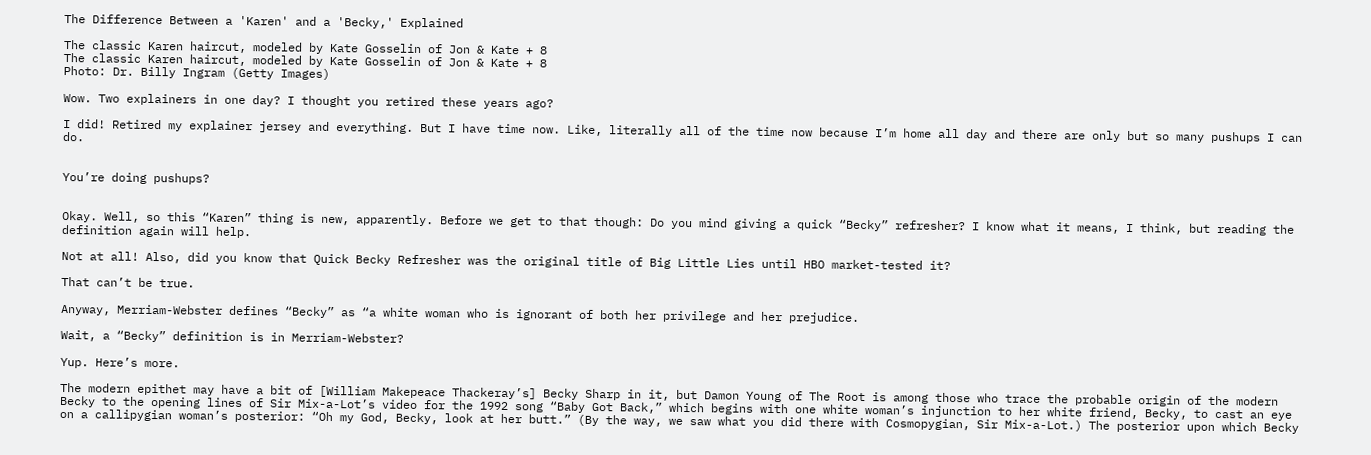The Difference Between a 'Karen' and a 'Becky,' Explained

The classic Karen haircut, modeled by Kate Gosselin of Jon & Kate + 8
The classic Karen haircut, modeled by Kate Gosselin of Jon & Kate + 8
Photo: Dr. Billy Ingram (Getty Images)

Wow. Two explainers in one day? I thought you retired these years ago?

I did! Retired my explainer jersey and everything. But I have time now. Like, literally all of the time now because I’m home all day and there are only but so many pushups I can do.


You’re doing pushups?


Okay. Well, so this “Karen” thing is new, apparently. Before we get to that though: Do you mind giving a quick “Becky” refresher? I know what it means, I think, but reading the definition again will help.

Not at all! Also, did you know that Quick Becky Refresher was the original title of Big Little Lies until HBO market-tested it?

That can’t be true.

Anyway, Merriam-Webster defines “Becky” as “a white woman who is ignorant of both her privilege and her prejudice.

Wait, a “Becky” definition is in Merriam-Webster?

Yup. Here’s more.

The modern epithet may have a bit of [William Makepeace Thackeray’s] Becky Sharp in it, but Damon Young of The Root is among those who trace the probable origin of the modern Becky to the opening lines of Sir Mix-a-Lot’s video for the 1992 song “Baby Got Back,” which begins with one white woman’s injunction to her white friend, Becky, to cast an eye on a callipygian woman’s posterior: “Oh my God, Becky, look at her butt.” (By the way, we saw what you did there with Cosmopygian, Sir Mix-a-Lot.) The posterior upon which Becky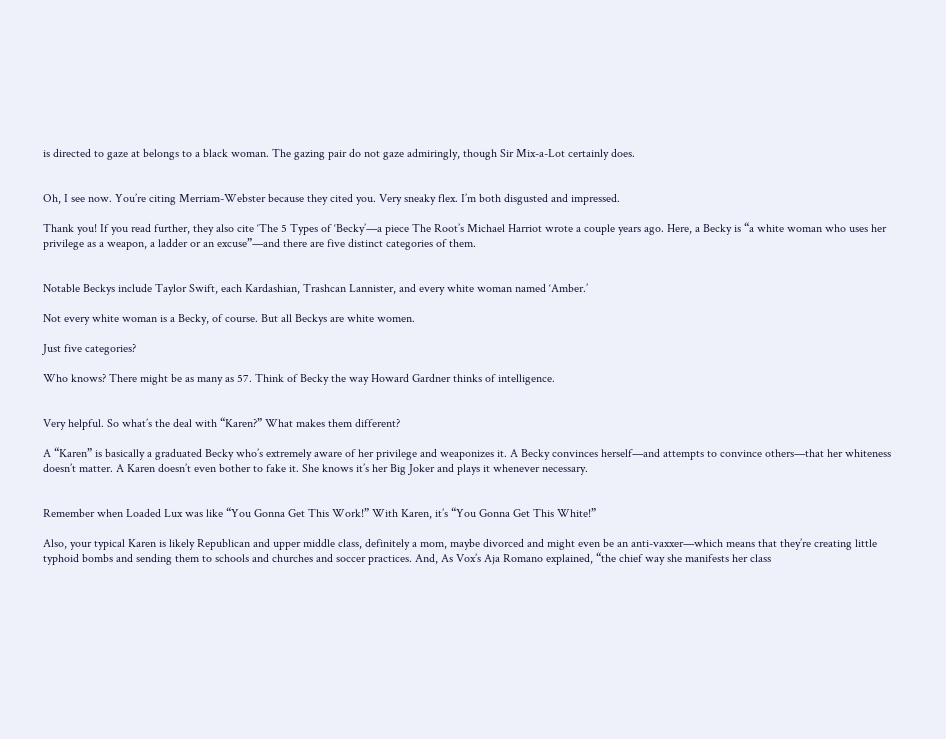is directed to gaze at belongs to a black woman. The gazing pair do not gaze admiringly, though Sir Mix-a-Lot certainly does.


Oh, I see now. You’re citing Merriam-Webster because they cited you. Very sneaky flex. I’m both disgusted and impressed.

Thank you! If you read further, they also cite ‘The 5 Types of ‘Becky’—a piece The Root’s Michael Harriot wrote a couple years ago. Here, a Becky is “a white woman who uses her privilege as a weapon, a ladder or an excuse”—and there are five distinct categories of them.


Notable Beckys include Taylor Swift, each Kardashian, Trashcan Lannister, and every white woman named ‘Amber.’

Not every white woman is a Becky, of course. But all Beckys are white women.

Just five categories?

Who knows? There might be as many as 57. Think of Becky the way Howard Gardner thinks of intelligence.


Very helpful. So what’s the deal with “Karen?” What makes them different?

A “Karen” is basically a graduated Becky who’s extremely aware of her privilege and weaponizes it. A Becky convinces herself—and attempts to convince others—that her whiteness doesn’t matter. A Karen doesn’t even bother to fake it. She knows it’s her Big Joker and plays it whenever necessary.


Remember when Loaded Lux was like “You Gonna Get This Work!” With Karen, it’s “You Gonna Get This White!”

Also, your typical Karen is likely Republican and upper middle class, definitely a mom, maybe divorced and might even be an anti-vaxxer—which means that they’re creating little typhoid bombs and sending them to schools and churches and soccer practices. And, As Vox’s Aja Romano explained, “the chief way she manifests her class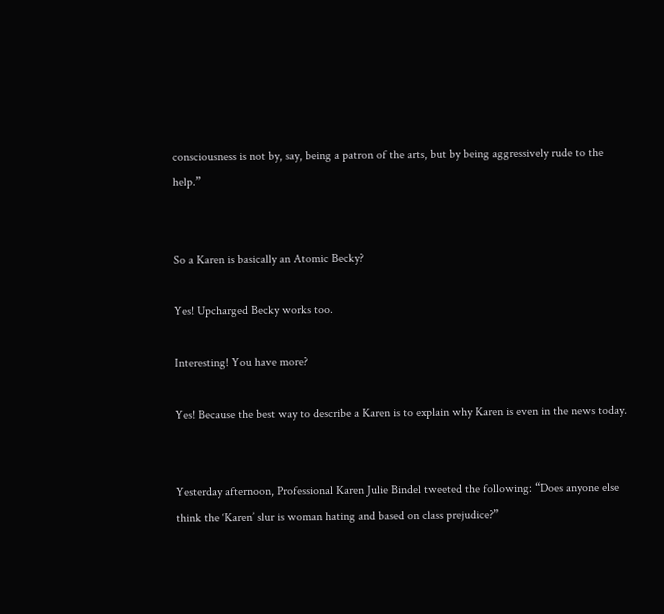consciousness is not by, say, being a patron of the arts, but by being aggressively rude to the help.”


So a Karen is basically an Atomic Becky?

Yes! Upcharged Becky works too.

Interesting! You have more?

Yes! Because the best way to describe a Karen is to explain why Karen is even in the news today.


Yesterday afternoon, Professional Karen Julie Bindel tweeted the following: “Does anyone else think the ‘Karen’ slur is woman hating and based on class prejudice?”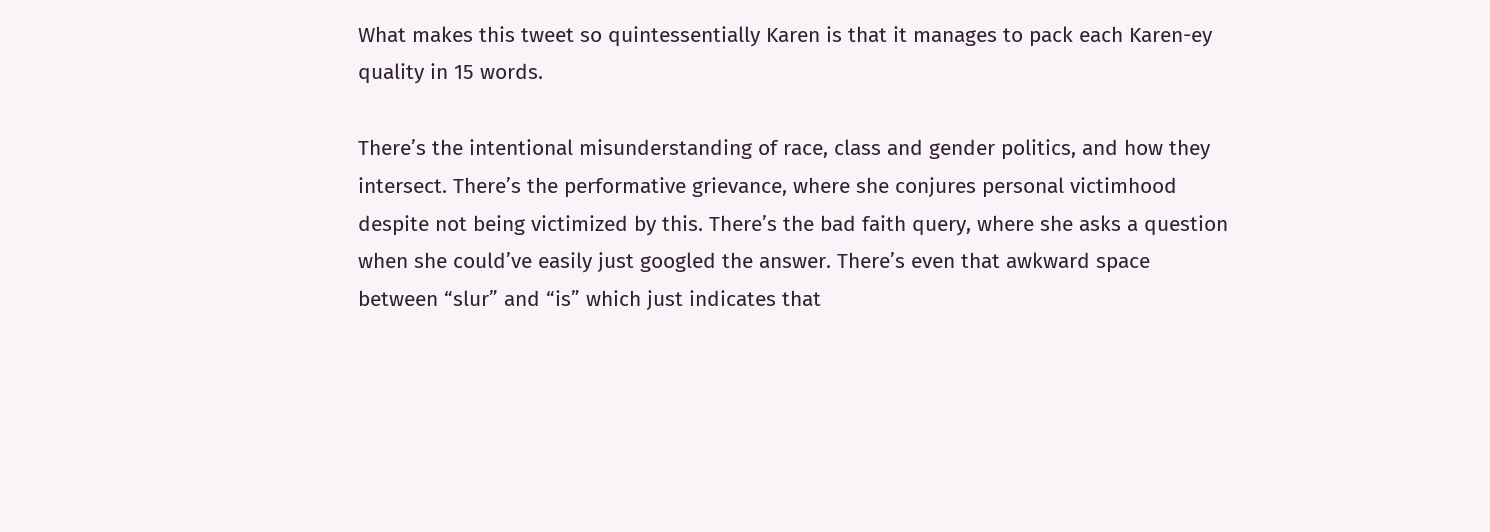What makes this tweet so quintessentially Karen is that it manages to pack each Karen-ey quality in 15 words.

There’s the intentional misunderstanding of race, class and gender politics, and how they intersect. There’s the performative grievance, where she conjures personal victimhood despite not being victimized by this. There’s the bad faith query, where she asks a question when she could’ve easily just googled the answer. There’s even that awkward space between “slur” and “is” which just indicates that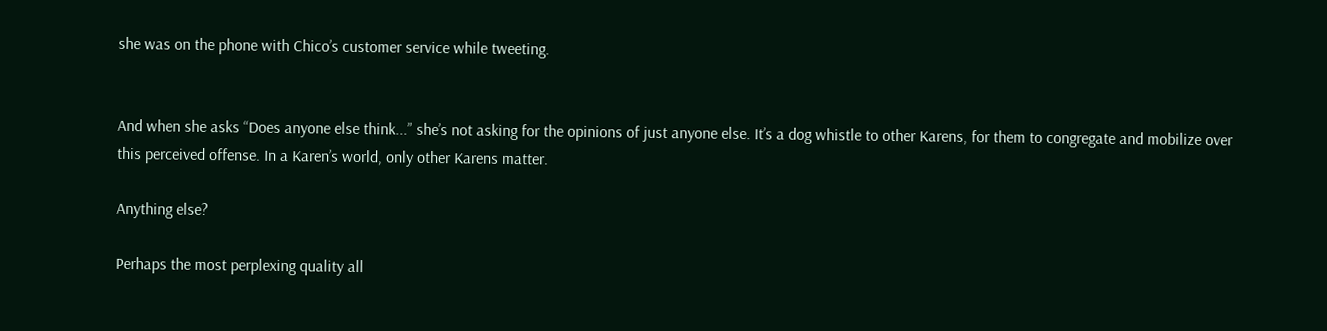she was on the phone with Chico’s customer service while tweeting.


And when she asks “Does anyone else think...” she’s not asking for the opinions of just anyone else. It’s a dog whistle to other Karens, for them to congregate and mobilize over this perceived offense. In a Karen’s world, only other Karens matter.

Anything else?

Perhaps the most perplexing quality all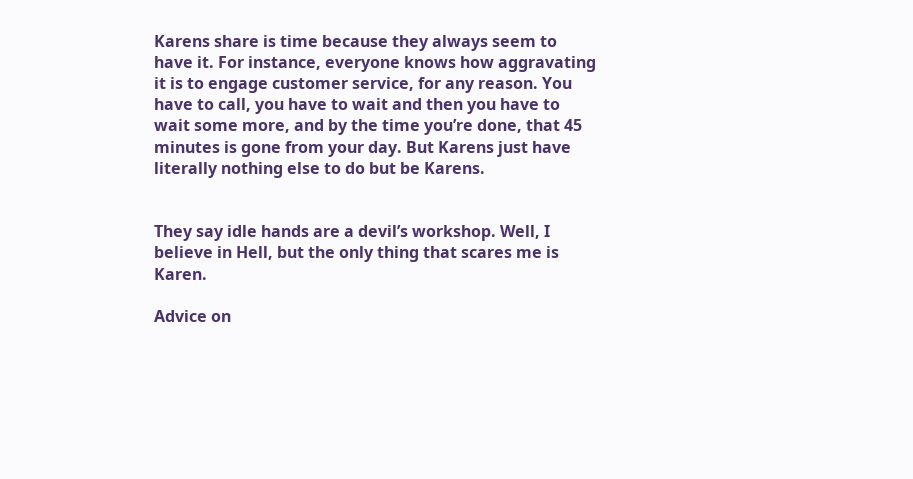Karens share is time because they always seem to have it. For instance, everyone knows how aggravating it is to engage customer service, for any reason. You have to call, you have to wait and then you have to wait some more, and by the time you’re done, that 45 minutes is gone from your day. But Karens just have literally nothing else to do but be Karens.


They say idle hands are a devil’s workshop. Well, I believe in Hell, but the only thing that scares me is Karen.

Advice on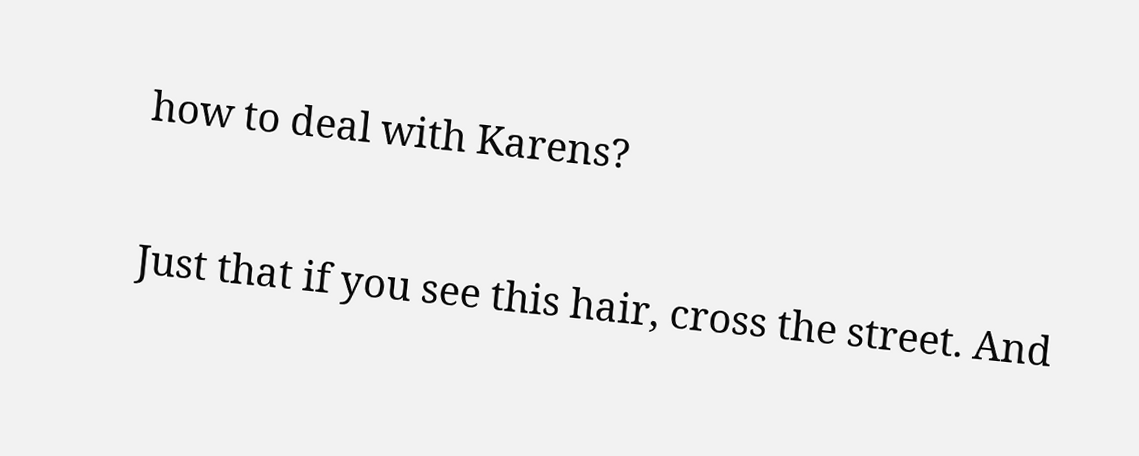how to deal with Karens?

Just that if you see this hair, cross the street. And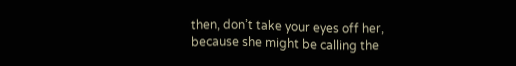then, don’t take your eyes off her, because she might be calling the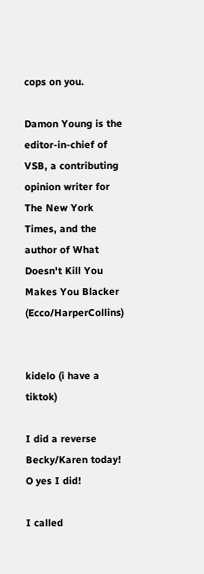cops on you.

Damon Young is the editor-in-chief of VSB, a contributing opinion writer for The New York Times, and the author of What Doesn't Kill You Makes You Blacker (Ecco/HarperCollins)


kidelo (i have a tiktok)

I did a reverse Becky/Karen today! O yes I did!

I called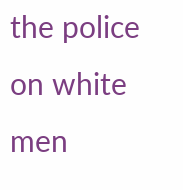the police on white men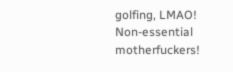golfing, LMAO! Non-essential motherfuckers!